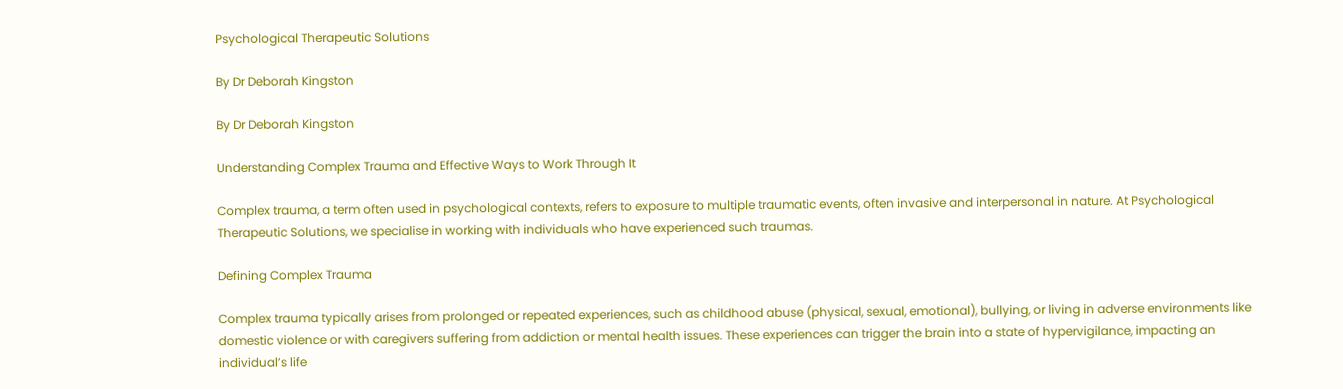Psychological Therapeutic Solutions

By Dr Deborah Kingston

By Dr Deborah Kingston

Understanding Complex Trauma and Effective Ways to Work Through It

Complex trauma, a term often used in psychological contexts, refers to exposure to multiple traumatic events, often invasive and interpersonal in nature. At Psychological Therapeutic Solutions, we specialise in working with individuals who have experienced such traumas.

Defining Complex Trauma

Complex trauma typically arises from prolonged or repeated experiences, such as childhood abuse (physical, sexual, emotional), bullying, or living in adverse environments like domestic violence or with caregivers suffering from addiction or mental health issues. These experiences can trigger the brain into a state of hypervigilance, impacting an individual’s life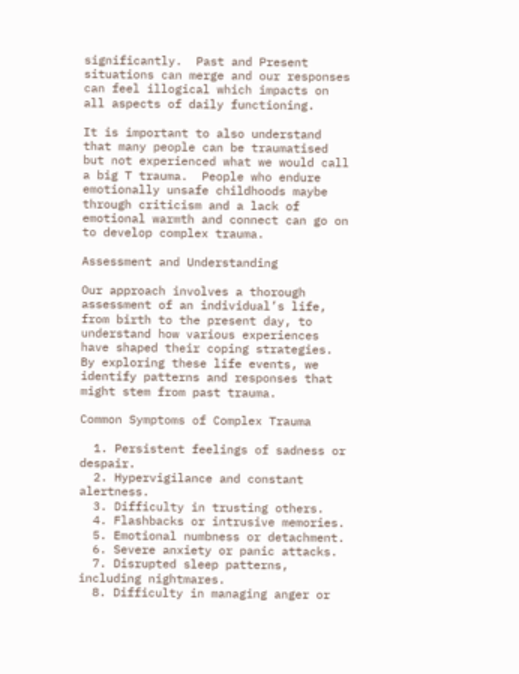significantly.  Past and Present situations can merge and our responses can feel illogical which impacts on all aspects of daily functioning.

It is important to also understand that many people can be traumatised but not experienced what we would call a big T trauma.  People who endure emotionally unsafe childhoods maybe through criticism and a lack of emotional warmth and connect can go on to develop complex trauma.

Assessment and Understanding

Our approach involves a thorough assessment of an individual’s life, from birth to the present day, to understand how various experiences have shaped their coping strategies. By exploring these life events, we identify patterns and responses that might stem from past trauma.

Common Symptoms of Complex Trauma

  1. Persistent feelings of sadness or despair.
  2. Hypervigilance and constant alertness.
  3. Difficulty in trusting others.
  4. Flashbacks or intrusive memories.
  5. Emotional numbness or detachment.
  6. Severe anxiety or panic attacks.
  7. Disrupted sleep patterns, including nightmares.
  8. Difficulty in managing anger or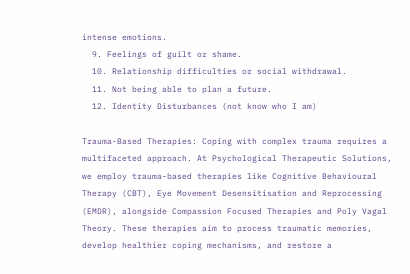intense emotions.
  9. Feelings of guilt or shame.
  10. Relationship difficulties or social withdrawal.
  11. Not being able to plan a future.
  12. Identity Disturbances (not know who I am)

Trauma-Based Therapies: Coping with complex trauma requires a multifaceted approach. At Psychological Therapeutic Solutions, we employ trauma-based therapies like Cognitive Behavioural Therapy (CBT), Eye Movement Desensitisation and Reprocessing (EMDR), alongside Compassion Focused Therapies and Poly Vagal Theory. These therapies aim to process traumatic memories, develop healthier coping mechanisms, and restore a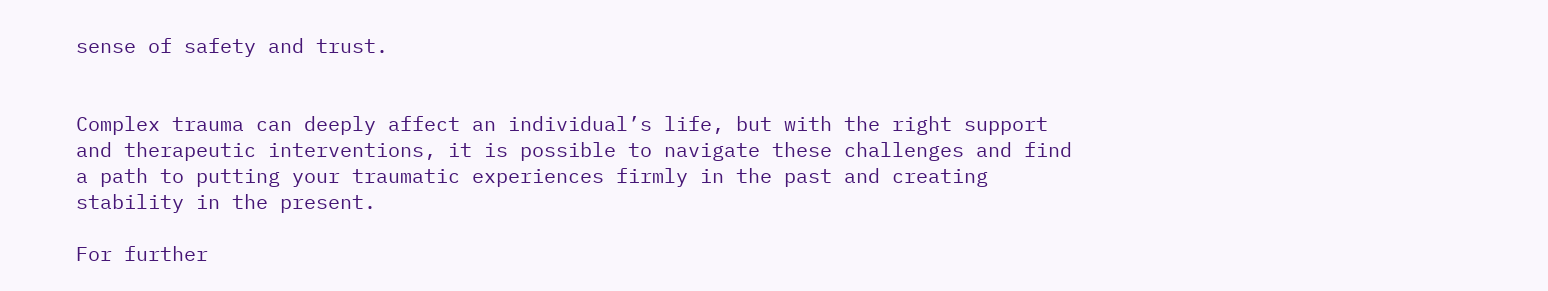sense of safety and trust.


Complex trauma can deeply affect an individual’s life, but with the right support and therapeutic interventions, it is possible to navigate these challenges and find a path to putting your traumatic experiences firmly in the past and creating stability in the present.

For further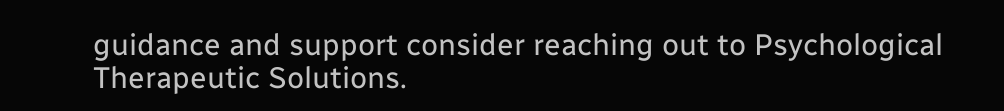guidance and support consider reaching out to Psychological Therapeutic Solutions.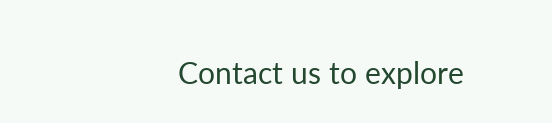Contact us to explore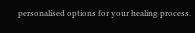personalised options for your healing process.